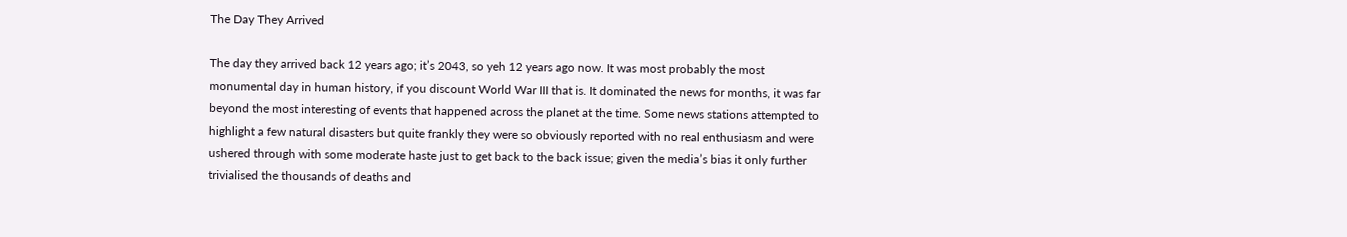The Day They Arrived

The day they arrived back 12 years ago; it’s 2043, so yeh 12 years ago now. It was most probably the most monumental day in human history, if you discount World War III that is. It dominated the news for months, it was far beyond the most interesting of events that happened across the planet at the time. Some news stations attempted to highlight a few natural disasters but quite frankly they were so obviously reported with no real enthusiasm and were ushered through with some moderate haste just to get back to the back issue; given the media’s bias it only further trivialised the thousands of deaths and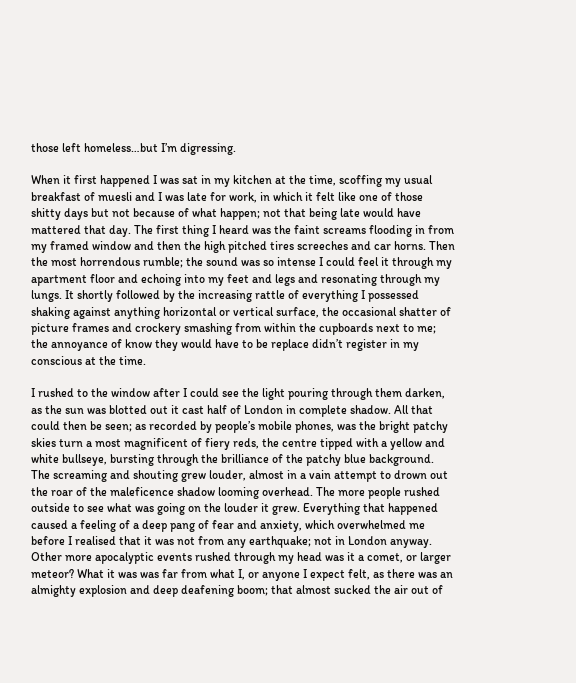those left homeless…but I’m digressing.

When it first happened I was sat in my kitchen at the time, scoffing my usual breakfast of muesli and I was late for work, in which it felt like one of those shitty days but not because of what happen; not that being late would have mattered that day. The first thing I heard was the faint screams flooding in from my framed window and then the high pitched tires screeches and car horns. Then the most horrendous rumble; the sound was so intense I could feel it through my apartment floor and echoing into my feet and legs and resonating through my lungs. It shortly followed by the increasing rattle of everything I possessed shaking against anything horizontal or vertical surface, the occasional shatter of picture frames and crockery smashing from within the cupboards next to me; the annoyance of know they would have to be replace didn’t register in my conscious at the time.

I rushed to the window after I could see the light pouring through them darken, as the sun was blotted out it cast half of London in complete shadow. All that could then be seen; as recorded by people’s mobile phones, was the bright patchy skies turn a most magnificent of fiery reds, the centre tipped with a yellow and white bullseye, bursting through the brilliance of the patchy blue background. The screaming and shouting grew louder, almost in a vain attempt to drown out the roar of the maleficence shadow looming overhead. The more people rushed outside to see what was going on the louder it grew. Everything that happened caused a feeling of a deep pang of fear and anxiety, which overwhelmed me before I realised that it was not from any earthquake; not in London anyway. Other more apocalyptic events rushed through my head was it a comet, or larger meteor? What it was was far from what I, or anyone I expect felt, as there was an almighty explosion and deep deafening boom; that almost sucked the air out of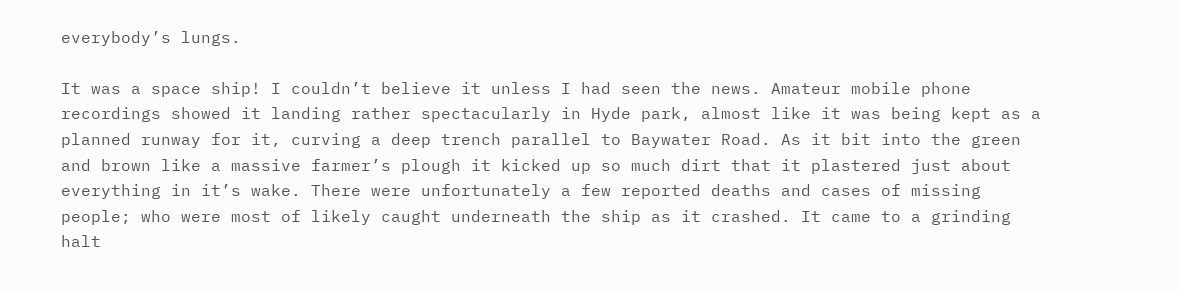everybody’s lungs.

It was a space ship! I couldn’t believe it unless I had seen the news. Amateur mobile phone recordings showed it landing rather spectacularly in Hyde park, almost like it was being kept as a planned runway for it, curving a deep trench parallel to Baywater Road. As it bit into the green and brown like a massive farmer’s plough it kicked up so much dirt that it plastered just about everything in it’s wake. There were unfortunately a few reported deaths and cases of missing people; who were most of likely caught underneath the ship as it crashed. It came to a grinding halt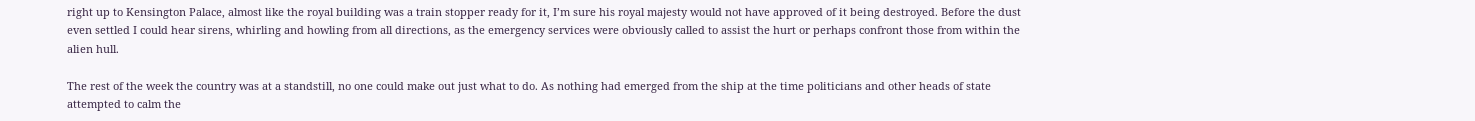right up to Kensington Palace, almost like the royal building was a train stopper ready for it, I’m sure his royal majesty would not have approved of it being destroyed. Before the dust even settled I could hear sirens, whirling and howling from all directions, as the emergency services were obviously called to assist the hurt or perhaps confront those from within the alien hull.

The rest of the week the country was at a standstill, no one could make out just what to do. As nothing had emerged from the ship at the time politicians and other heads of state attempted to calm the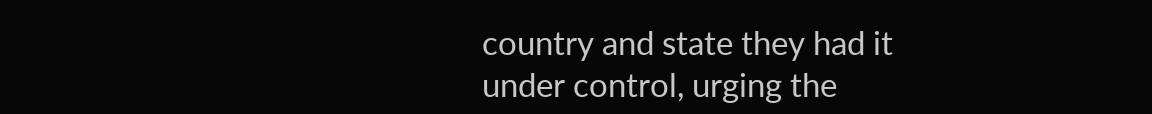country and state they had it under control, urging the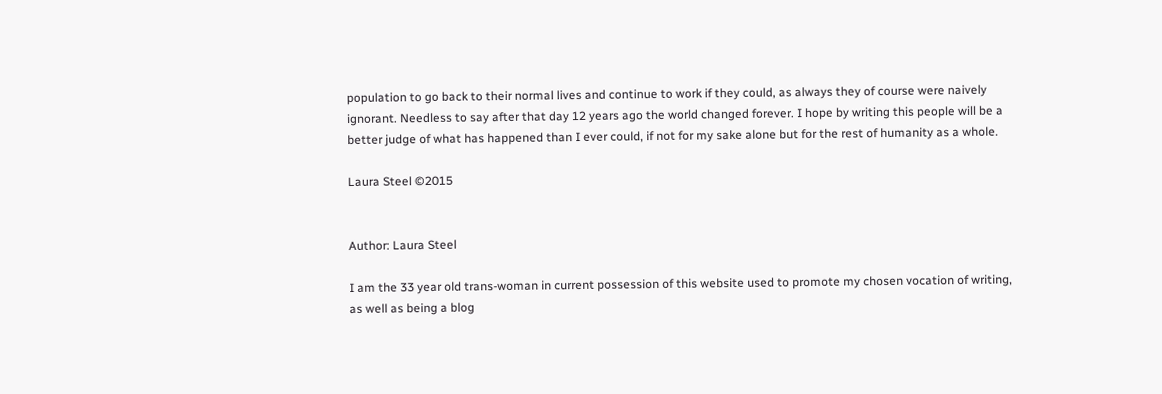population to go back to their normal lives and continue to work if they could, as always they of course were naively ignorant. Needless to say after that day 12 years ago the world changed forever. I hope by writing this people will be a better judge of what has happened than I ever could, if not for my sake alone but for the rest of humanity as a whole.

Laura Steel ©2015


Author: Laura Steel

I am the 33 year old trans-woman in current possession of this website used to promote my chosen vocation of writing, as well as being a blog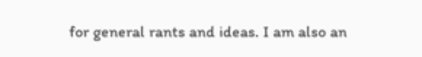for general rants and ideas. I am also an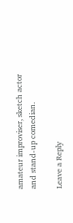amateur improviser, sketch actor and stand-up comedian.

Leave a Reply